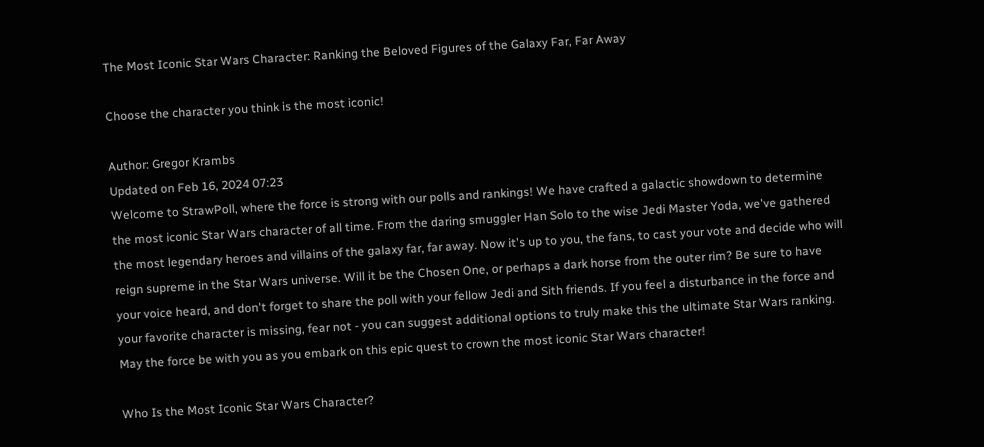The Most Iconic Star Wars Character: Ranking the Beloved Figures of the Galaxy Far, Far Away

Choose the character you think is the most iconic!

Author: Gregor Krambs
Updated on Feb 16, 2024 07:23
Welcome to StrawPoll, where the force is strong with our polls and rankings! We have crafted a galactic showdown to determine the most iconic Star Wars character of all time. From the daring smuggler Han Solo to the wise Jedi Master Yoda, we've gathered the most legendary heroes and villains of the galaxy far, far away. Now it's up to you, the fans, to cast your vote and decide who will reign supreme in the Star Wars universe. Will it be the Chosen One, or perhaps a dark horse from the outer rim? Be sure to have your voice heard, and don't forget to share the poll with your fellow Jedi and Sith friends. If you feel a disturbance in the force and your favorite character is missing, fear not - you can suggest additional options to truly make this the ultimate Star Wars ranking. May the force be with you as you embark on this epic quest to crown the most iconic Star Wars character!

Who Is the Most Iconic Star Wars Character?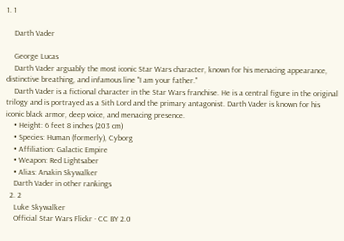1. 1

    Darth Vader

    George Lucas
    Darth Vader arguably the most iconic Star Wars character, known for his menacing appearance, distinctive breathing, and infamous line "I am your father."
    Darth Vader is a fictional character in the Star Wars franchise. He is a central figure in the original trilogy and is portrayed as a Sith Lord and the primary antagonist. Darth Vader is known for his iconic black armor, deep voice, and menacing presence.
    • Height: 6 feet 8 inches (203 cm)
    • Species: Human (formerly), Cyborg
    • Affiliation: Galactic Empire
    • Weapon: Red Lightsaber
    • Alias: Anakin Skywalker
    Darth Vader in other rankings
  2. 2
    Luke Skywalker
    Official Star Wars Flickr · CC BY 2.0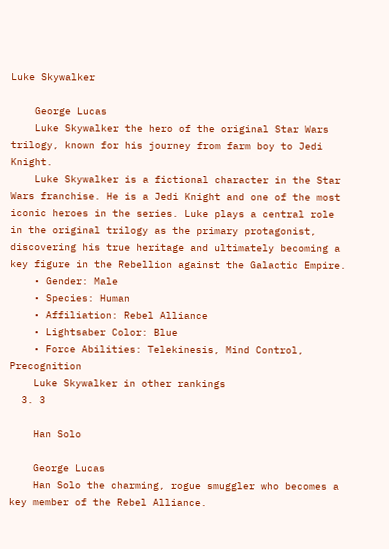Luke Skywalker

    George Lucas
    Luke Skywalker the hero of the original Star Wars trilogy, known for his journey from farm boy to Jedi Knight.
    Luke Skywalker is a fictional character in the Star Wars franchise. He is a Jedi Knight and one of the most iconic heroes in the series. Luke plays a central role in the original trilogy as the primary protagonist, discovering his true heritage and ultimately becoming a key figure in the Rebellion against the Galactic Empire.
    • Gender: Male
    • Species: Human
    • Affiliation: Rebel Alliance
    • Lightsaber Color: Blue
    • Force Abilities: Telekinesis, Mind Control, Precognition
    Luke Skywalker in other rankings
  3. 3

    Han Solo

    George Lucas
    Han Solo the charming, rogue smuggler who becomes a key member of the Rebel Alliance.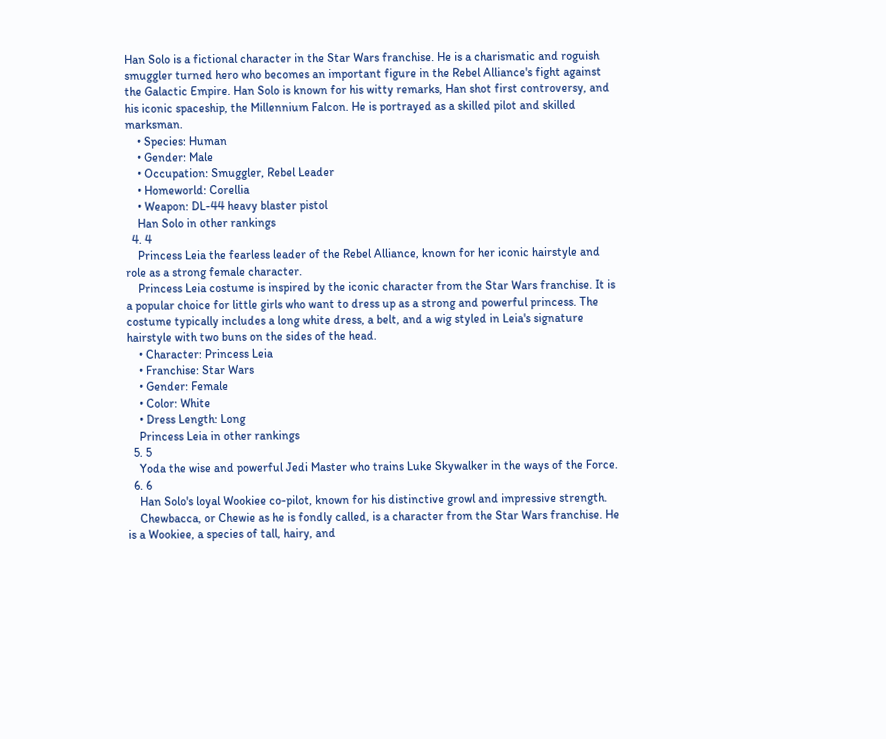Han Solo is a fictional character in the Star Wars franchise. He is a charismatic and roguish smuggler turned hero who becomes an important figure in the Rebel Alliance's fight against the Galactic Empire. Han Solo is known for his witty remarks, Han shot first controversy, and his iconic spaceship, the Millennium Falcon. He is portrayed as a skilled pilot and skilled marksman.
    • Species: Human
    • Gender: Male
    • Occupation: Smuggler, Rebel Leader
    • Homeworld: Corellia
    • Weapon: DL-44 heavy blaster pistol
    Han Solo in other rankings
  4. 4
    Princess Leia the fearless leader of the Rebel Alliance, known for her iconic hairstyle and role as a strong female character.
    Princess Leia costume is inspired by the iconic character from the Star Wars franchise. It is a popular choice for little girls who want to dress up as a strong and powerful princess. The costume typically includes a long white dress, a belt, and a wig styled in Leia's signature hairstyle with two buns on the sides of the head.
    • Character: Princess Leia
    • Franchise: Star Wars
    • Gender: Female
    • Color: White
    • Dress Length: Long
    Princess Leia in other rankings
  5. 5
    Yoda the wise and powerful Jedi Master who trains Luke Skywalker in the ways of the Force.
  6. 6
    Han Solo's loyal Wookiee co-pilot, known for his distinctive growl and impressive strength.
    Chewbacca, or Chewie as he is fondly called, is a character from the Star Wars franchise. He is a Wookiee, a species of tall, hairy, and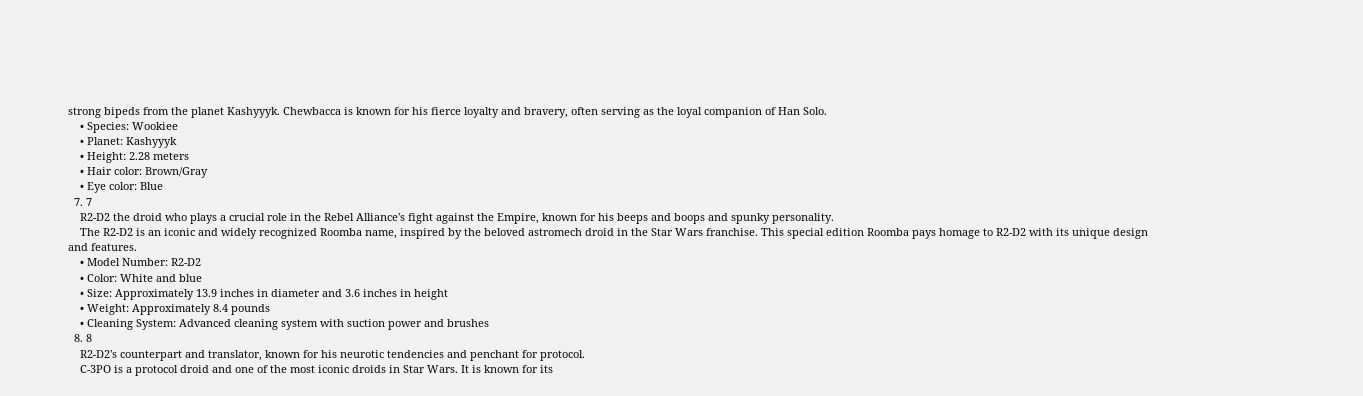strong bipeds from the planet Kashyyyk. Chewbacca is known for his fierce loyalty and bravery, often serving as the loyal companion of Han Solo.
    • Species: Wookiee
    • Planet: Kashyyyk
    • Height: 2.28 meters
    • Hair color: Brown/Gray
    • Eye color: Blue
  7. 7
    R2-D2 the droid who plays a crucial role in the Rebel Alliance's fight against the Empire, known for his beeps and boops and spunky personality.
    The R2-D2 is an iconic and widely recognized Roomba name, inspired by the beloved astromech droid in the Star Wars franchise. This special edition Roomba pays homage to R2-D2 with its unique design and features.
    • Model Number: R2-D2
    • Color: White and blue
    • Size: Approximately 13.9 inches in diameter and 3.6 inches in height
    • Weight: Approximately 8.4 pounds
    • Cleaning System: Advanced cleaning system with suction power and brushes
  8. 8
    R2-D2's counterpart and translator, known for his neurotic tendencies and penchant for protocol.
    C-3PO is a protocol droid and one of the most iconic droids in Star Wars. It is known for its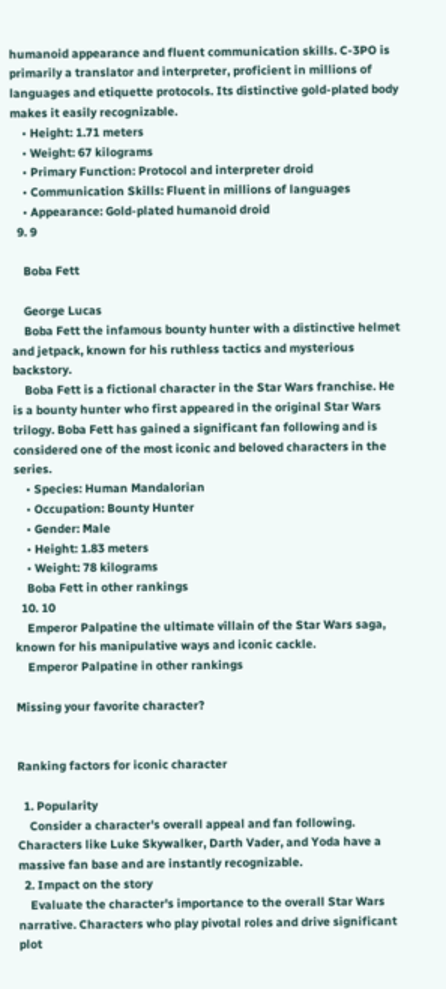humanoid appearance and fluent communication skills. C-3PO is primarily a translator and interpreter, proficient in millions of languages and etiquette protocols. Its distinctive gold-plated body makes it easily recognizable.
    • Height: 1.71 meters
    • Weight: 67 kilograms
    • Primary Function: Protocol and interpreter droid
    • Communication Skills: Fluent in millions of languages
    • Appearance: Gold-plated humanoid droid
  9. 9

    Boba Fett

    George Lucas
    Boba Fett the infamous bounty hunter with a distinctive helmet and jetpack, known for his ruthless tactics and mysterious backstory.
    Boba Fett is a fictional character in the Star Wars franchise. He is a bounty hunter who first appeared in the original Star Wars trilogy. Boba Fett has gained a significant fan following and is considered one of the most iconic and beloved characters in the series.
    • Species: Human Mandalorian
    • Occupation: Bounty Hunter
    • Gender: Male
    • Height: 1.83 meters
    • Weight: 78 kilograms
    Boba Fett in other rankings
  10. 10
    Emperor Palpatine the ultimate villain of the Star Wars saga, known for his manipulative ways and iconic cackle.
    Emperor Palpatine in other rankings

Missing your favorite character?


Ranking factors for iconic character

  1. Popularity
    Consider a character's overall appeal and fan following. Characters like Luke Skywalker, Darth Vader, and Yoda have a massive fan base and are instantly recognizable.
  2. Impact on the story
    Evaluate the character's importance to the overall Star Wars narrative. Characters who play pivotal roles and drive significant plot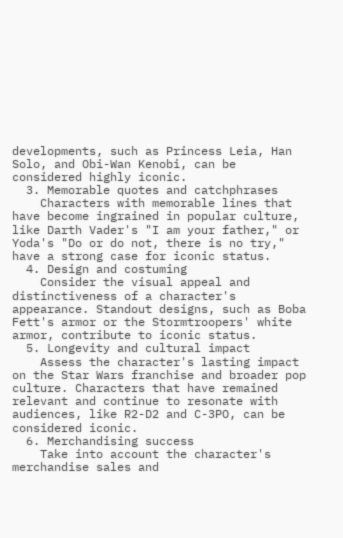developments, such as Princess Leia, Han Solo, and Obi-Wan Kenobi, can be considered highly iconic.
  3. Memorable quotes and catchphrases
    Characters with memorable lines that have become ingrained in popular culture, like Darth Vader's "I am your father," or Yoda's "Do or do not, there is no try," have a strong case for iconic status.
  4. Design and costuming
    Consider the visual appeal and distinctiveness of a character's appearance. Standout designs, such as Boba Fett's armor or the Stormtroopers' white armor, contribute to iconic status.
  5. Longevity and cultural impact
    Assess the character's lasting impact on the Star Wars franchise and broader pop culture. Characters that have remained relevant and continue to resonate with audiences, like R2-D2 and C-3PO, can be considered iconic.
  6. Merchandising success
    Take into account the character's merchandise sales and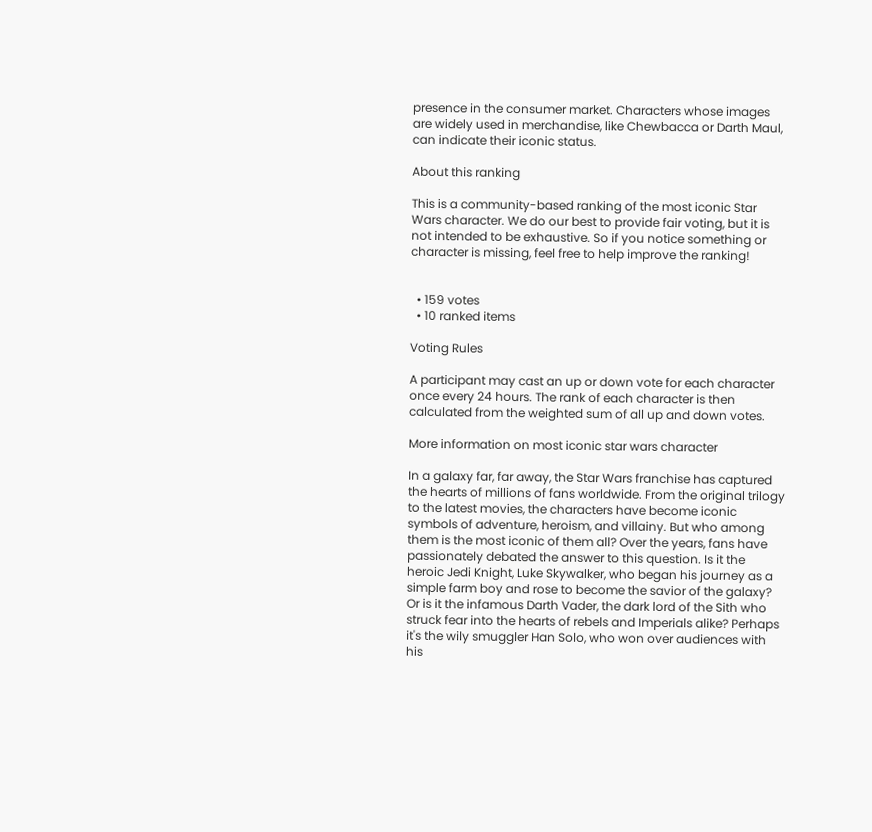presence in the consumer market. Characters whose images are widely used in merchandise, like Chewbacca or Darth Maul, can indicate their iconic status.

About this ranking

This is a community-based ranking of the most iconic Star Wars character. We do our best to provide fair voting, but it is not intended to be exhaustive. So if you notice something or character is missing, feel free to help improve the ranking!


  • 159 votes
  • 10 ranked items

Voting Rules

A participant may cast an up or down vote for each character once every 24 hours. The rank of each character is then calculated from the weighted sum of all up and down votes.

More information on most iconic star wars character

In a galaxy far, far away, the Star Wars franchise has captured the hearts of millions of fans worldwide. From the original trilogy to the latest movies, the characters have become iconic symbols of adventure, heroism, and villainy. But who among them is the most iconic of them all? Over the years, fans have passionately debated the answer to this question. Is it the heroic Jedi Knight, Luke Skywalker, who began his journey as a simple farm boy and rose to become the savior of the galaxy? Or is it the infamous Darth Vader, the dark lord of the Sith who struck fear into the hearts of rebels and Imperials alike? Perhaps it's the wily smuggler Han Solo, who won over audiences with his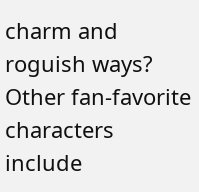charm and roguish ways? Other fan-favorite characters include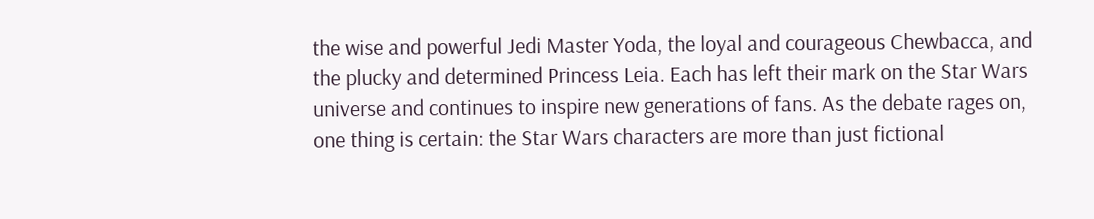the wise and powerful Jedi Master Yoda, the loyal and courageous Chewbacca, and the plucky and determined Princess Leia. Each has left their mark on the Star Wars universe and continues to inspire new generations of fans. As the debate rages on, one thing is certain: the Star Wars characters are more than just fictional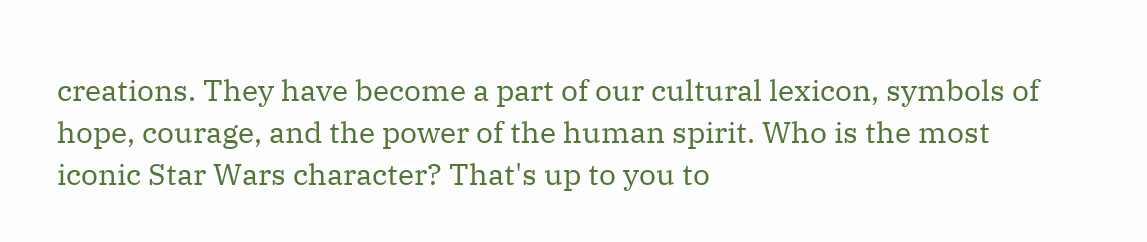creations. They have become a part of our cultural lexicon, symbols of hope, courage, and the power of the human spirit. Who is the most iconic Star Wars character? That's up to you to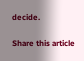decide.

Share this article